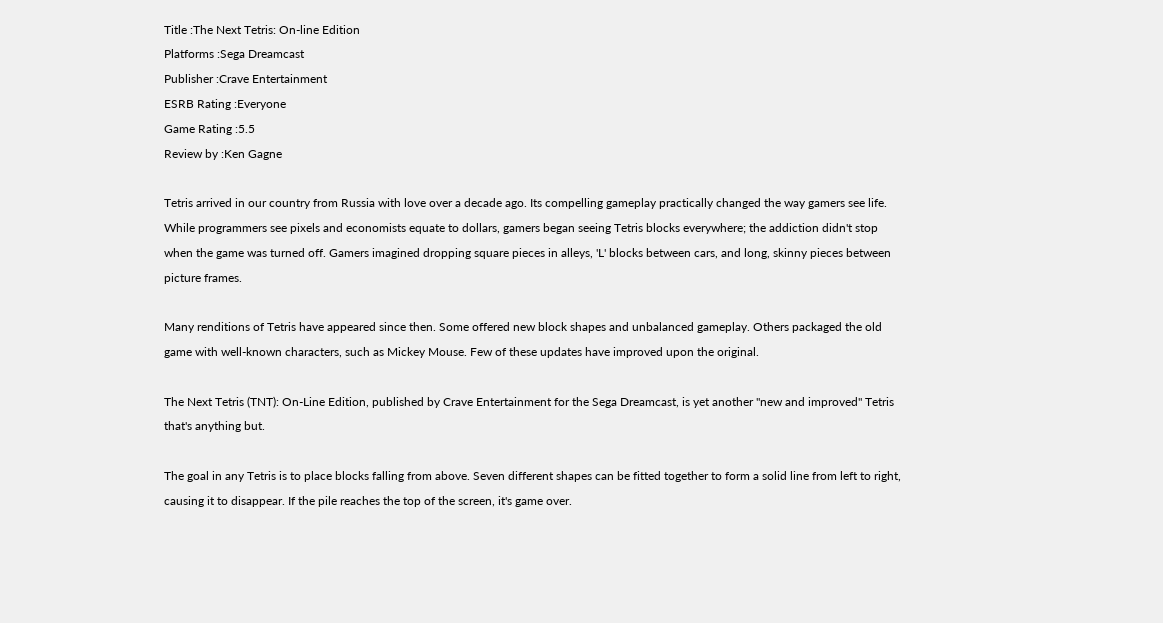Title :The Next Tetris: On-line Edition
Platforms :Sega Dreamcast
Publisher :Crave Entertainment
ESRB Rating :Everyone
Game Rating :5.5
Review by :Ken Gagne

Tetris arrived in our country from Russia with love over a decade ago. Its compelling gameplay practically changed the way gamers see life. While programmers see pixels and economists equate to dollars, gamers began seeing Tetris blocks everywhere; the addiction didn't stop when the game was turned off. Gamers imagined dropping square pieces in alleys, 'L' blocks between cars, and long, skinny pieces between picture frames.

Many renditions of Tetris have appeared since then. Some offered new block shapes and unbalanced gameplay. Others packaged the old game with well-known characters, such as Mickey Mouse. Few of these updates have improved upon the original.

The Next Tetris (TNT): On-Line Edition, published by Crave Entertainment for the Sega Dreamcast, is yet another "new and improved" Tetris that's anything but.

The goal in any Tetris is to place blocks falling from above. Seven different shapes can be fitted together to form a solid line from left to right, causing it to disappear. If the pile reaches the top of the screen, it's game over.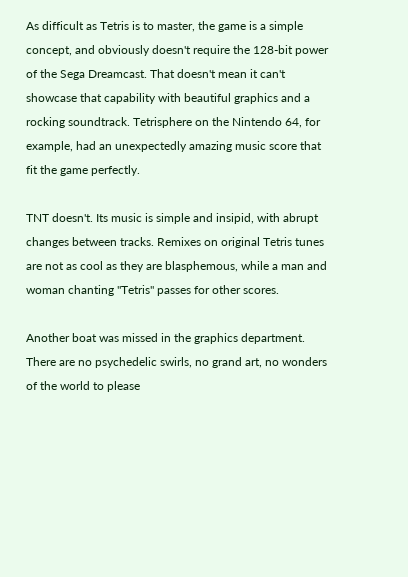As difficult as Tetris is to master, the game is a simple concept, and obviously doesn't require the 128-bit power of the Sega Dreamcast. That doesn't mean it can't showcase that capability with beautiful graphics and a rocking soundtrack. Tetrisphere on the Nintendo 64, for example, had an unexpectedly amazing music score that fit the game perfectly.

TNT doesn't. Its music is simple and insipid, with abrupt changes between tracks. Remixes on original Tetris tunes are not as cool as they are blasphemous, while a man and woman chanting "Tetris" passes for other scores.

Another boat was missed in the graphics department. There are no psychedelic swirls, no grand art, no wonders of the world to please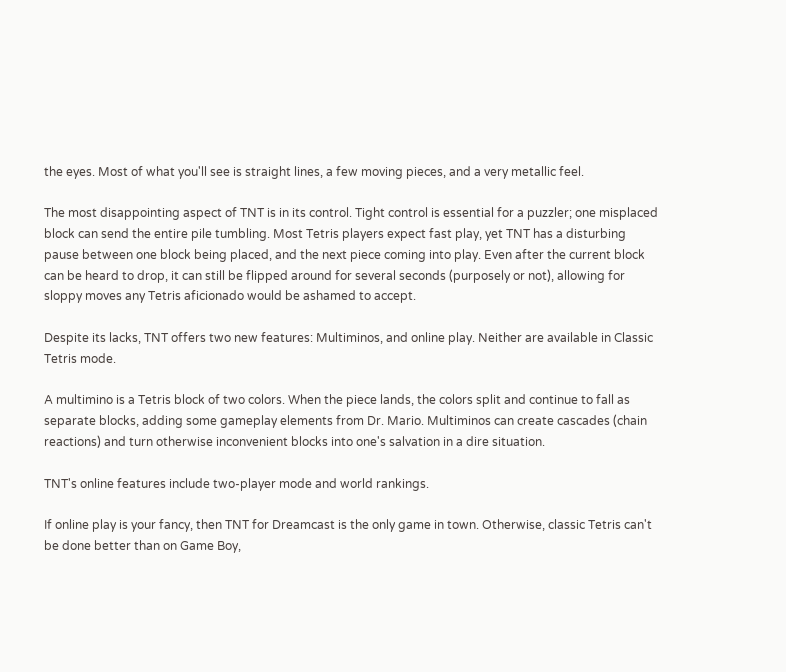the eyes. Most of what you'll see is straight lines, a few moving pieces, and a very metallic feel.

The most disappointing aspect of TNT is in its control. Tight control is essential for a puzzler; one misplaced block can send the entire pile tumbling. Most Tetris players expect fast play, yet TNT has a disturbing pause between one block being placed, and the next piece coming into play. Even after the current block can be heard to drop, it can still be flipped around for several seconds (purposely or not), allowing for sloppy moves any Tetris aficionado would be ashamed to accept.

Despite its lacks, TNT offers two new features: Multiminos, and online play. Neither are available in Classic Tetris mode.

A multimino is a Tetris block of two colors. When the piece lands, the colors split and continue to fall as separate blocks, adding some gameplay elements from Dr. Mario. Multiminos can create cascades (chain reactions) and turn otherwise inconvenient blocks into one's salvation in a dire situation.

TNT's online features include two-player mode and world rankings.

If online play is your fancy, then TNT for Dreamcast is the only game in town. Otherwise, classic Tetris can't be done better than on Game Boy,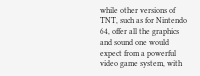while other versions of TNT, such as for Nintendo 64, offer all the graphics and sound one would expect from a powerful video game system, with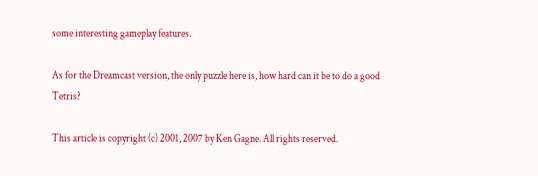some interesting gameplay features.

As for the Dreamcast version, the only puzzle here is, how hard can it be to do a good Tetris?

This article is copyright (c) 2001, 2007 by Ken Gagne. All rights reserved.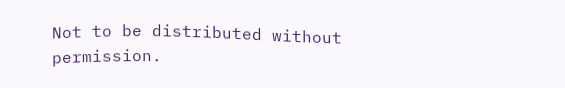Not to be distributed without permission.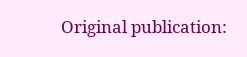Original publication: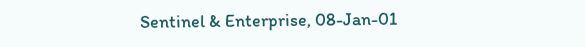Sentinel & Enterprise, 08-Jan-01